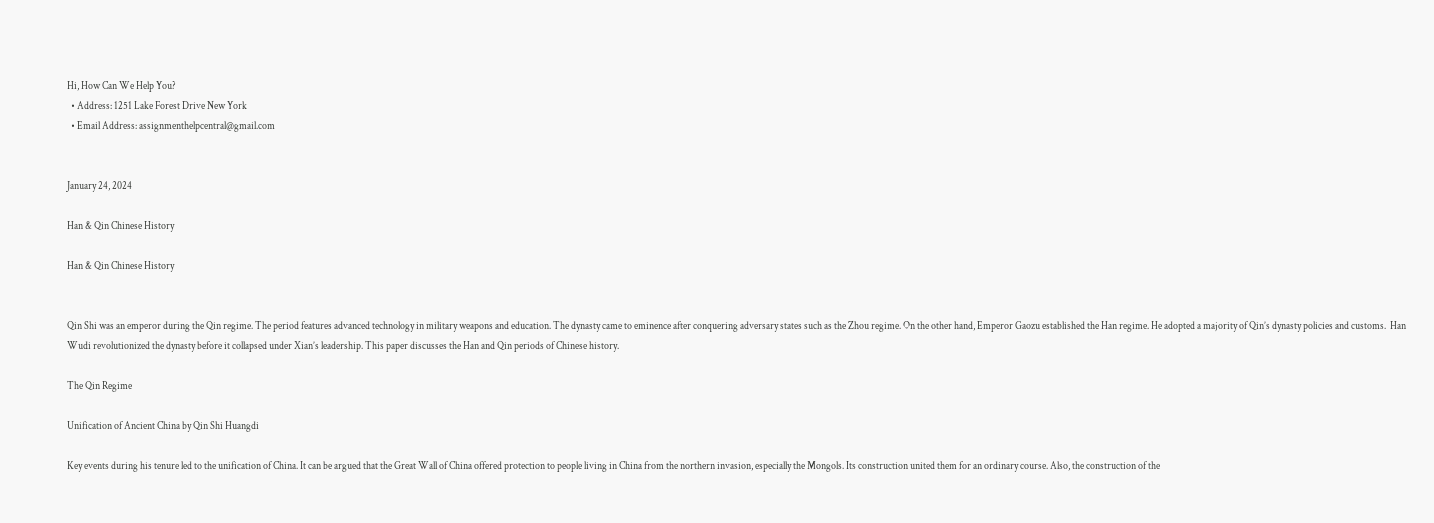Hi, How Can We Help You?
  • Address: 1251 Lake Forest Drive New York
  • Email Address: assignmenthelpcentral@gmail.com


January 24, 2024

Han & Qin Chinese History

Han & Qin Chinese History


Qin Shi was an emperor during the Qin regime. The period features advanced technology in military weapons and education. The dynasty came to eminence after conquering adversary states such as the Zhou regime. On the other hand, Emperor Gaozu established the Han regime. He adopted a majority of Qin’s dynasty policies and customs.  Han Wudi revolutionized the dynasty before it collapsed under Xian’s leadership. This paper discusses the Han and Qin periods of Chinese history.

The Qin Regime

Unification of Ancient China by Qin Shi Huangdi

Key events during his tenure led to the unification of China. It can be argued that the Great Wall of China offered protection to people living in China from the northern invasion, especially the Mongols. Its construction united them for an ordinary course. Also, the construction of the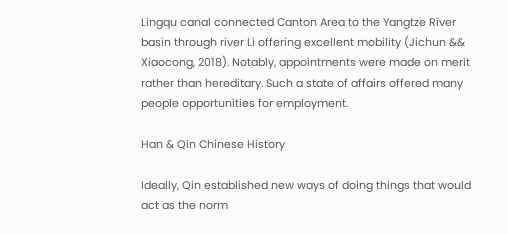Lingqu canal connected Canton Area to the Yangtze River basin through river Li offering excellent mobility (Jichun && Xiaocong, 2018). Notably, appointments were made on merit rather than hereditary. Such a state of affairs offered many people opportunities for employment.

Han & Qin Chinese History

Ideally, Qin established new ways of doing things that would act as the norm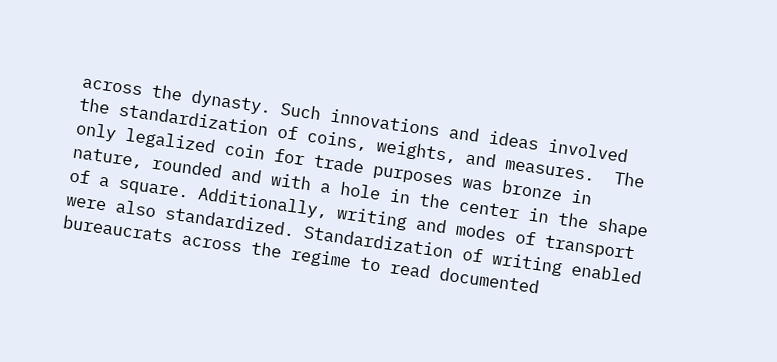across the dynasty. Such innovations and ideas involved the standardization of coins, weights, and measures.  The only legalized coin for trade purposes was bronze in nature, rounded and with a hole in the center in the shape of a square. Additionally, writing and modes of transport were also standardized. Standardization of writing enabled bureaucrats across the regime to read documented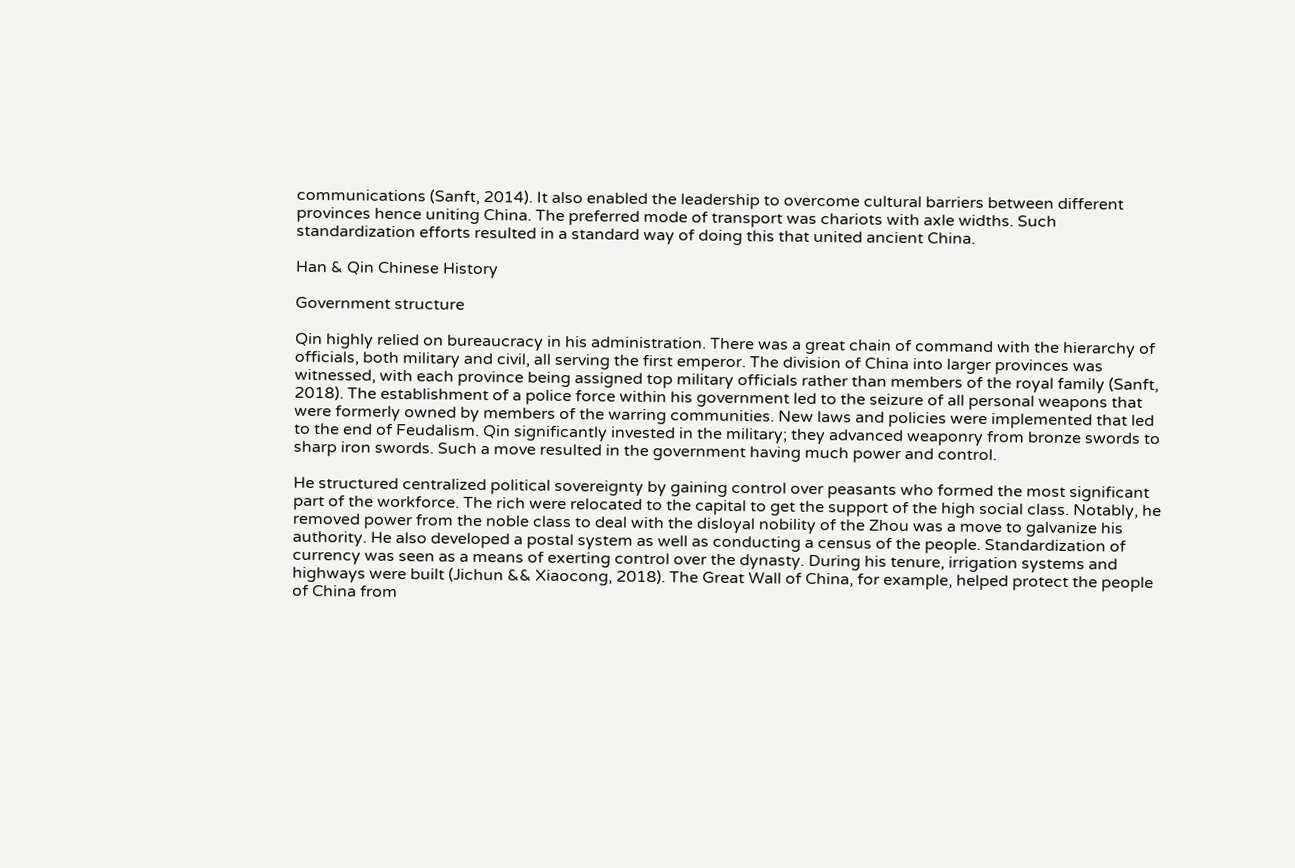communications (Sanft, 2014). It also enabled the leadership to overcome cultural barriers between different provinces hence uniting China. The preferred mode of transport was chariots with axle widths. Such standardization efforts resulted in a standard way of doing this that united ancient China.

Han & Qin Chinese History

Government structure

Qin highly relied on bureaucracy in his administration. There was a great chain of command with the hierarchy of officials, both military and civil, all serving the first emperor. The division of China into larger provinces was witnessed, with each province being assigned top military officials rather than members of the royal family (Sanft, 2018). The establishment of a police force within his government led to the seizure of all personal weapons that were formerly owned by members of the warring communities. New laws and policies were implemented that led to the end of Feudalism. Qin significantly invested in the military; they advanced weaponry from bronze swords to sharp iron swords. Such a move resulted in the government having much power and control.

He structured centralized political sovereignty by gaining control over peasants who formed the most significant part of the workforce. The rich were relocated to the capital to get the support of the high social class. Notably, he removed power from the noble class to deal with the disloyal nobility of the Zhou was a move to galvanize his authority. He also developed a postal system as well as conducting a census of the people. Standardization of currency was seen as a means of exerting control over the dynasty. During his tenure, irrigation systems and highways were built (Jichun && Xiaocong, 2018). The Great Wall of China, for example, helped protect the people of China from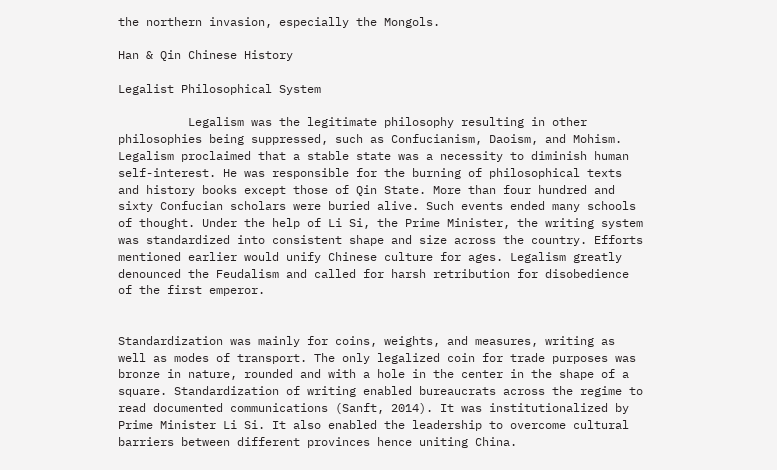the northern invasion, especially the Mongols.

Han & Qin Chinese History

Legalist Philosophical System

          Legalism was the legitimate philosophy resulting in other philosophies being suppressed, such as Confucianism, Daoism, and Mohism. Legalism proclaimed that a stable state was a necessity to diminish human self-interest. He was responsible for the burning of philosophical texts and history books except those of Qin State. More than four hundred and sixty Confucian scholars were buried alive. Such events ended many schools of thought. Under the help of Li Si, the Prime Minister, the writing system was standardized into consistent shape and size across the country. Efforts mentioned earlier would unify Chinese culture for ages. Legalism greatly denounced the Feudalism and called for harsh retribution for disobedience of the first emperor.


Standardization was mainly for coins, weights, and measures, writing as well as modes of transport. The only legalized coin for trade purposes was bronze in nature, rounded and with a hole in the center in the shape of a square. Standardization of writing enabled bureaucrats across the regime to read documented communications (Sanft, 2014). It was institutionalized by Prime Minister Li Si. It also enabled the leadership to overcome cultural barriers between different provinces hence uniting China.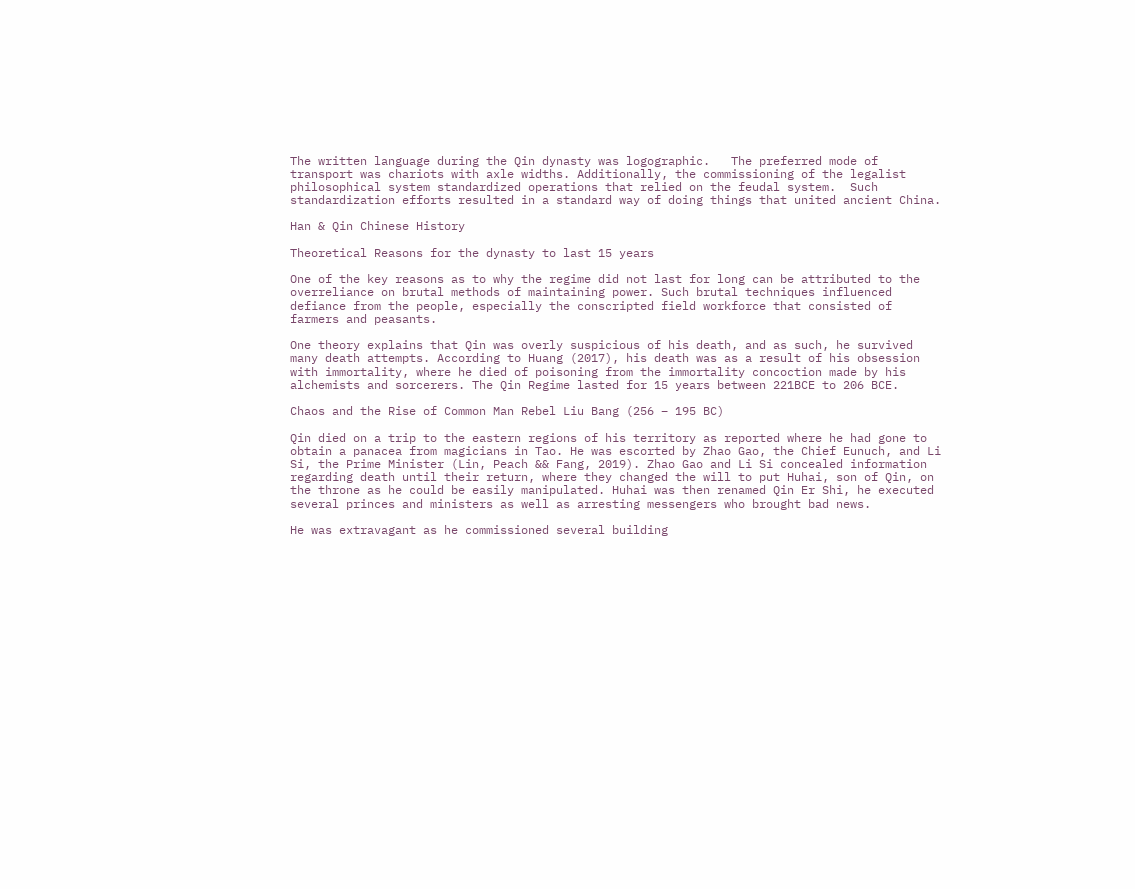The written language during the Qin dynasty was logographic.   The preferred mode of transport was chariots with axle widths. Additionally, the commissioning of the legalist philosophical system standardized operations that relied on the feudal system.  Such standardization efforts resulted in a standard way of doing things that united ancient China.

Han & Qin Chinese History

Theoretical Reasons for the dynasty to last 15 years

One of the key reasons as to why the regime did not last for long can be attributed to the overreliance on brutal methods of maintaining power. Such brutal techniques influenced defiance from the people, especially the conscripted field workforce that consisted of farmers and peasants.

One theory explains that Qin was overly suspicious of his death, and as such, he survived many death attempts. According to Huang (2017), his death was as a result of his obsession with immortality, where he died of poisoning from the immortality concoction made by his alchemists and sorcerers. The Qin Regime lasted for 15 years between 221BCE to 206 BCE.

Chaos and the Rise of Common Man Rebel Liu Bang (256 – 195 BC)

Qin died on a trip to the eastern regions of his territory as reported where he had gone to obtain a panacea from magicians in Tao. He was escorted by Zhao Gao, the Chief Eunuch, and Li Si, the Prime Minister (Lin, Peach && Fang, 2019). Zhao Gao and Li Si concealed information regarding death until their return, where they changed the will to put Huhai, son of Qin, on the throne as he could be easily manipulated. Huhai was then renamed Qin Er Shi, he executed several princes and ministers as well as arresting messengers who brought bad news.

He was extravagant as he commissioned several building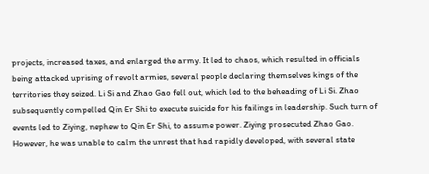projects, increased taxes, and enlarged the army. It led to chaos, which resulted in officials being attacked uprising of revolt armies, several people declaring themselves kings of the territories they seized. Li Si and Zhao Gao fell out, which led to the beheading of Li Si. Zhao subsequently compelled Qin Er Shi to execute suicide for his failings in leadership. Such turn of events led to Ziying, nephew to Qin Er Shi, to assume power. Ziying prosecuted Zhao Gao. However, he was unable to calm the unrest that had rapidly developed, with several state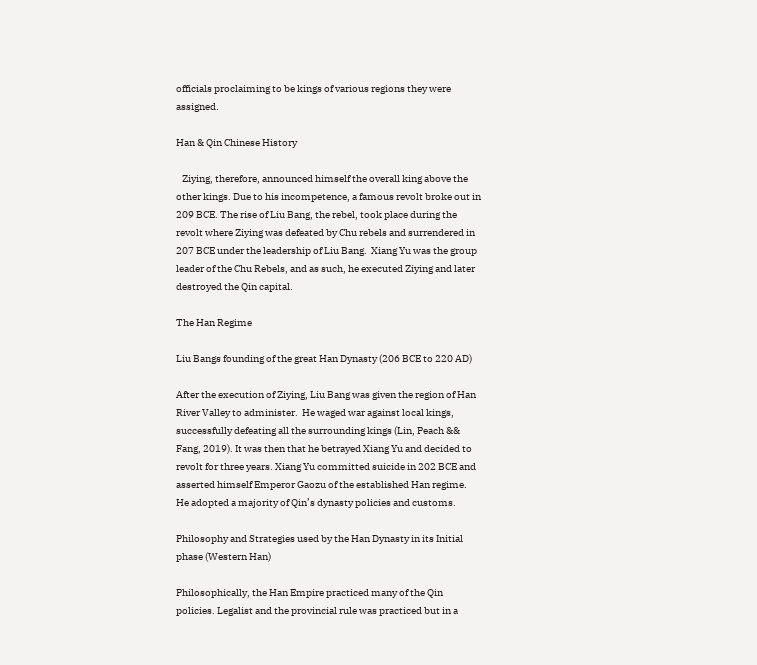officials proclaiming to be kings of various regions they were assigned.

Han & Qin Chinese History

   Ziying, therefore, announced himself the overall king above the other kings. Due to his incompetence, a famous revolt broke out in 209 BCE. The rise of Liu Bang, the rebel, took place during the revolt where Ziying was defeated by Chu rebels and surrendered in 207 BCE under the leadership of Liu Bang.  Xiang Yu was the group leader of the Chu Rebels, and as such, he executed Ziying and later destroyed the Qin capital.

The Han Regime

Liu Bangs founding of the great Han Dynasty (206 BCE to 220 AD)

After the execution of Ziying, Liu Bang was given the region of Han River Valley to administer.  He waged war against local kings, successfully defeating all the surrounding kings (Lin, Peach && Fang, 2019). It was then that he betrayed Xiang Yu and decided to revolt for three years. Xiang Yu committed suicide in 202 BCE and asserted himself Emperor Gaozu of the established Han regime. He adopted a majority of Qin’s dynasty policies and customs.

Philosophy and Strategies used by the Han Dynasty in its Initial phase (Western Han)

Philosophically, the Han Empire practiced many of the Qin policies. Legalist and the provincial rule was practiced but in a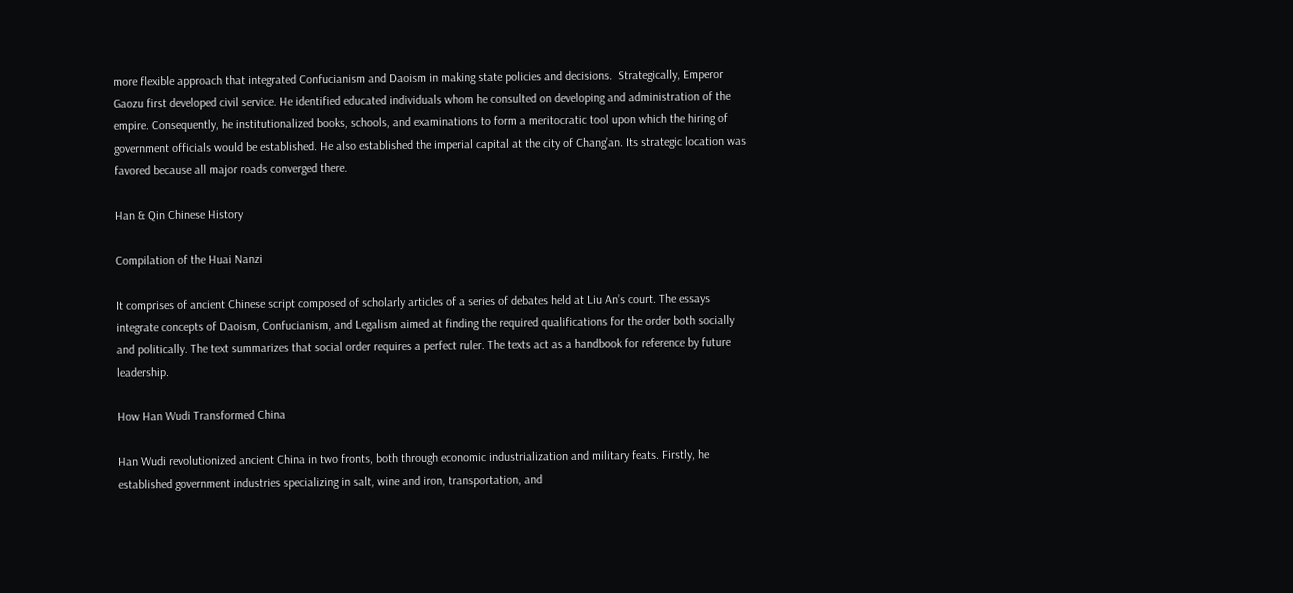more flexible approach that integrated Confucianism and Daoism in making state policies and decisions.  Strategically, Emperor Gaozu first developed civil service. He identified educated individuals whom he consulted on developing and administration of the empire. Consequently, he institutionalized books, schools, and examinations to form a meritocratic tool upon which the hiring of government officials would be established. He also established the imperial capital at the city of Chang’an. Its strategic location was favored because all major roads converged there.

Han & Qin Chinese History

Compilation of the Huai Nanzi

It comprises of ancient Chinese script composed of scholarly articles of a series of debates held at Liu An’s court. The essays integrate concepts of Daoism, Confucianism, and Legalism aimed at finding the required qualifications for the order both socially and politically. The text summarizes that social order requires a perfect ruler. The texts act as a handbook for reference by future leadership.

How Han Wudi Transformed China

Han Wudi revolutionized ancient China in two fronts, both through economic industrialization and military feats. Firstly, he established government industries specializing in salt, wine and iron, transportation, and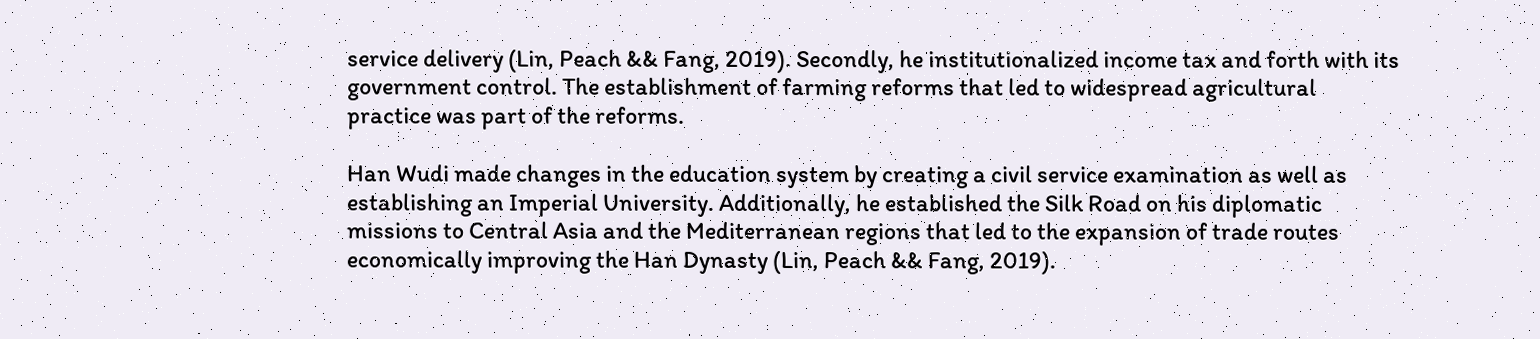service delivery (Lin, Peach && Fang, 2019). Secondly, he institutionalized income tax and forth with its government control. The establishment of farming reforms that led to widespread agricultural practice was part of the reforms.

Han Wudi made changes in the education system by creating a civil service examination as well as establishing an Imperial University. Additionally, he established the Silk Road on his diplomatic missions to Central Asia and the Mediterranean regions that led to the expansion of trade routes economically improving the Han Dynasty (Lin, Peach && Fang, 2019).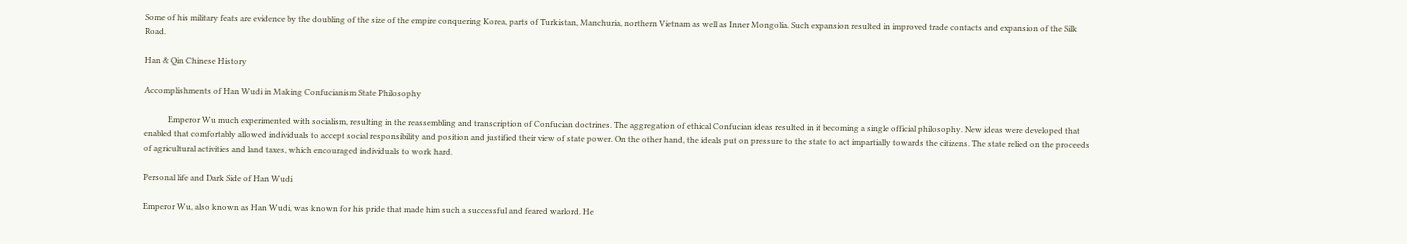Some of his military feats are evidence by the doubling of the size of the empire conquering Korea, parts of Turkistan, Manchuria, northern Vietnam as well as Inner Mongolia. Such expansion resulted in improved trade contacts and expansion of the Silk Road.

Han & Qin Chinese History

Accomplishments of Han Wudi in Making Confucianism State Philosophy

            Emperor Wu much experimented with socialism, resulting in the reassembling and transcription of Confucian doctrines. The aggregation of ethical Confucian ideas resulted in it becoming a single official philosophy. New ideas were developed that enabled that comfortably allowed individuals to accept social responsibility and position and justified their view of state power. On the other hand, the ideals put on pressure to the state to act impartially towards the citizens. The state relied on the proceeds of agricultural activities and land taxes, which encouraged individuals to work hard.

Personal life and Dark Side of Han Wudi

Emperor Wu, also known as Han Wudi, was known for his pride that made him such a successful and feared warlord. He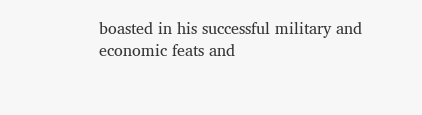boasted in his successful military and economic feats and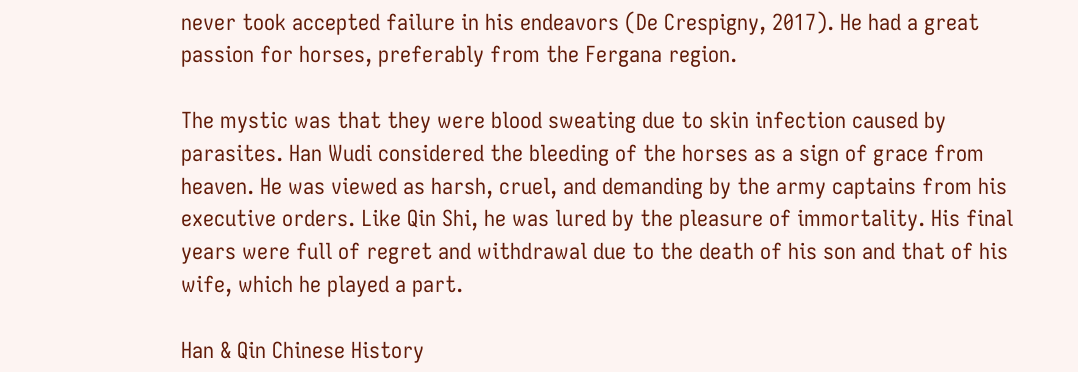never took accepted failure in his endeavors (De Crespigny, 2017). He had a great passion for horses, preferably from the Fergana region.

The mystic was that they were blood sweating due to skin infection caused by parasites. Han Wudi considered the bleeding of the horses as a sign of grace from heaven. He was viewed as harsh, cruel, and demanding by the army captains from his executive orders. Like Qin Shi, he was lured by the pleasure of immortality. His final years were full of regret and withdrawal due to the death of his son and that of his wife, which he played a part.

Han & Qin Chinese History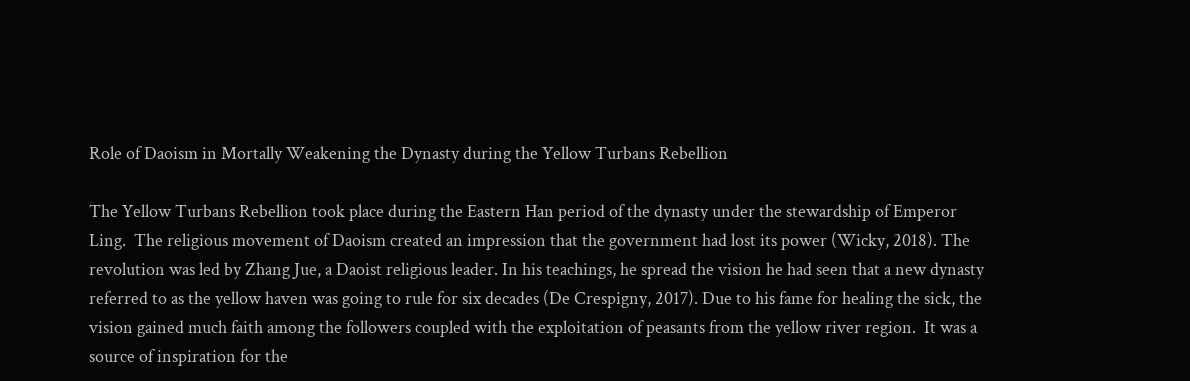Role of Daoism in Mortally Weakening the Dynasty during the Yellow Turbans Rebellion

The Yellow Turbans Rebellion took place during the Eastern Han period of the dynasty under the stewardship of Emperor Ling.  The religious movement of Daoism created an impression that the government had lost its power (Wicky, 2018). The revolution was led by Zhang Jue, a Daoist religious leader. In his teachings, he spread the vision he had seen that a new dynasty referred to as the yellow haven was going to rule for six decades (De Crespigny, 2017). Due to his fame for healing the sick, the vision gained much faith among the followers coupled with the exploitation of peasants from the yellow river region.  It was a source of inspiration for the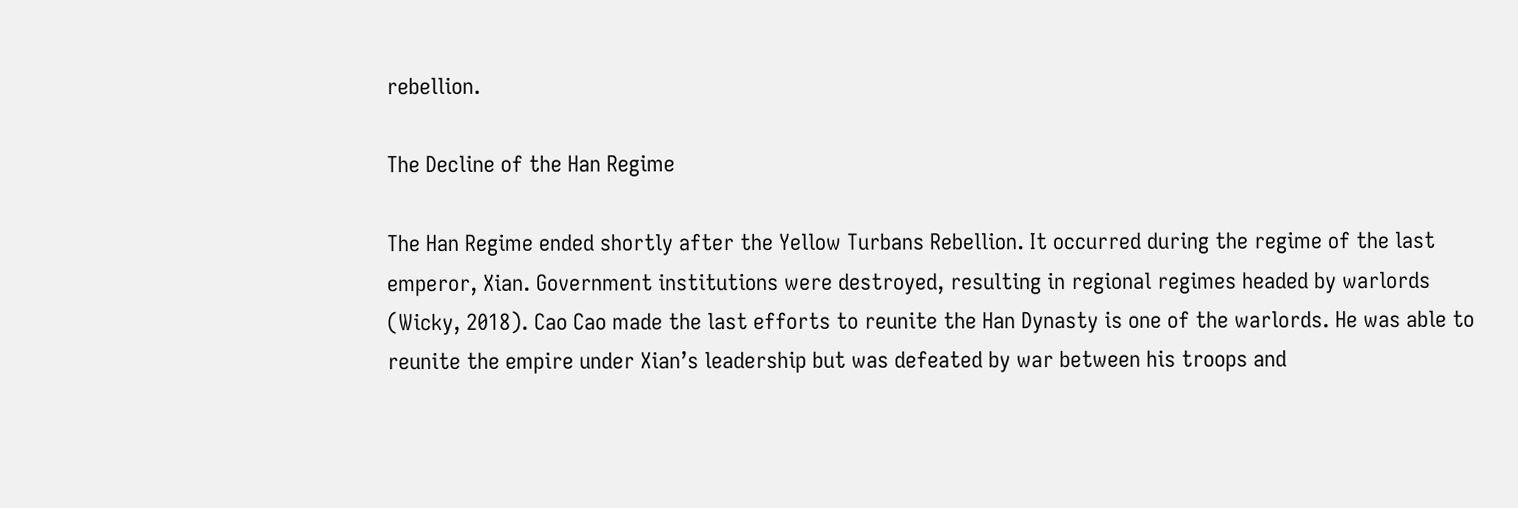rebellion.

The Decline of the Han Regime

The Han Regime ended shortly after the Yellow Turbans Rebellion. It occurred during the regime of the last emperor, Xian. Government institutions were destroyed, resulting in regional regimes headed by warlords (Wicky, 2018). Cao Cao made the last efforts to reunite the Han Dynasty is one of the warlords. He was able to reunite the empire under Xian’s leadership but was defeated by war between his troops and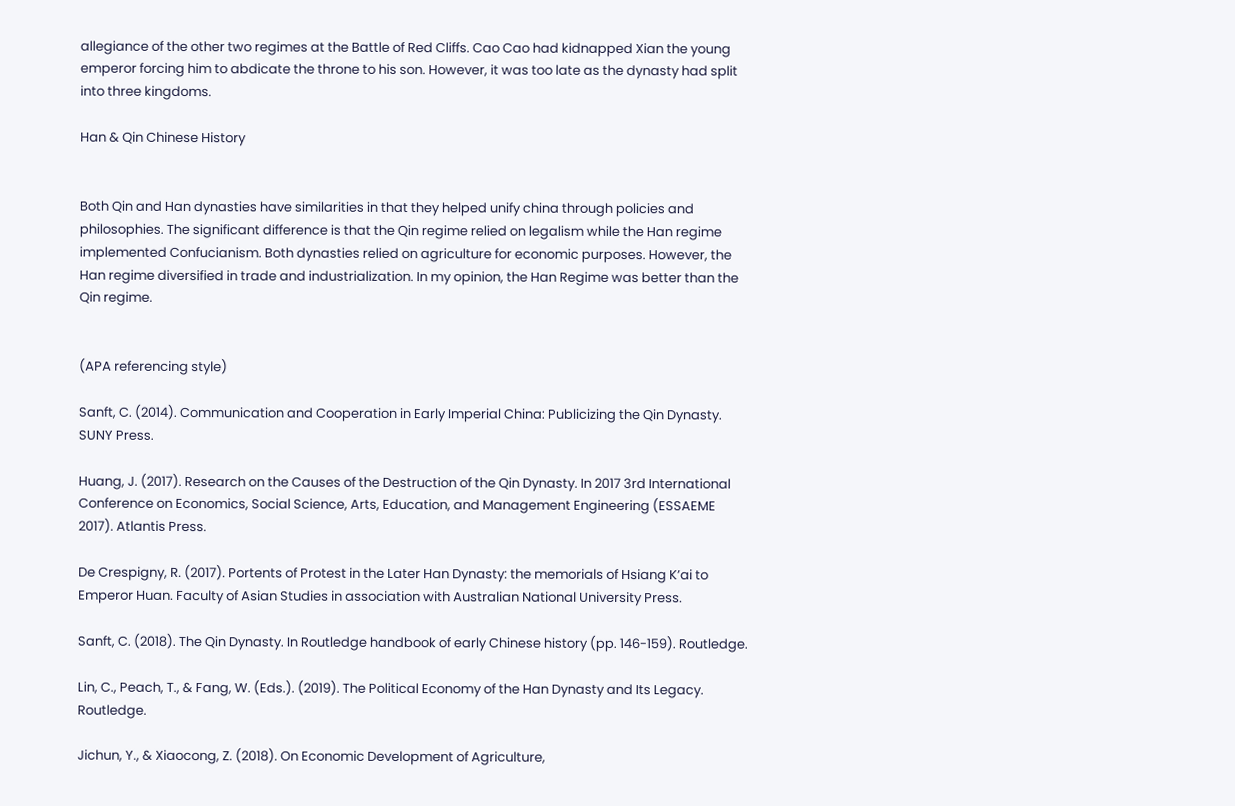allegiance of the other two regimes at the Battle of Red Cliffs. Cao Cao had kidnapped Xian the young emperor forcing him to abdicate the throne to his son. However, it was too late as the dynasty had split into three kingdoms.

Han & Qin Chinese History


Both Qin and Han dynasties have similarities in that they helped unify china through policies and philosophies. The significant difference is that the Qin regime relied on legalism while the Han regime implemented Confucianism. Both dynasties relied on agriculture for economic purposes. However, the Han regime diversified in trade and industrialization. In my opinion, the Han Regime was better than the Qin regime.


(APA referencing style)

Sanft, C. (2014). Communication and Cooperation in Early Imperial China: Publicizing the Qin Dynasty. SUNY Press.

Huang, J. (2017). Research on the Causes of the Destruction of the Qin Dynasty. In 2017 3rd International Conference on Economics, Social Science, Arts, Education, and Management Engineering (ESSAEME 2017). Atlantis Press.

De Crespigny, R. (2017). Portents of Protest in the Later Han Dynasty: the memorials of Hsiang K’ai to Emperor Huan. Faculty of Asian Studies in association with Australian National University Press.

Sanft, C. (2018). The Qin Dynasty. In Routledge handbook of early Chinese history (pp. 146-159). Routledge.

Lin, C., Peach, T., & Fang, W. (Eds.). (2019). The Political Economy of the Han Dynasty and Its Legacy. Routledge.

Jichun, Y., & Xiaocong, Z. (2018). On Economic Development of Agriculture,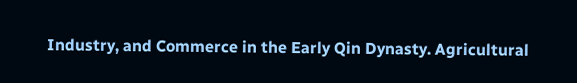Industry, and Commerce in the Early Qin Dynasty. Agricultural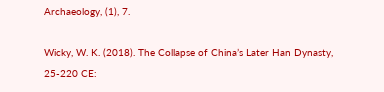Archaeology, (1), 7.

Wicky, W. K. (2018). The Collapse of China’s Later Han Dynasty, 25-220 CE: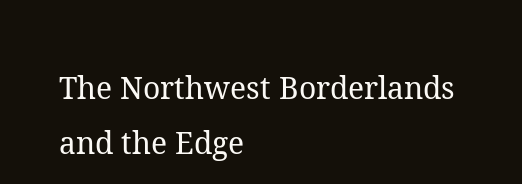The Northwest Borderlands and the Edge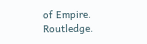of Empire. Routledge.